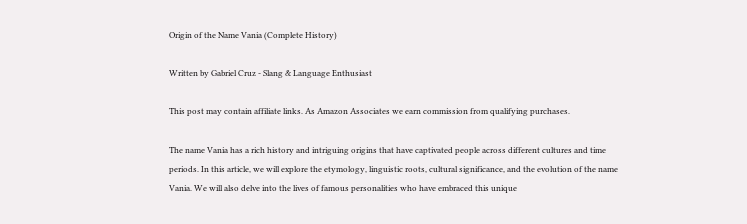Origin of the Name Vania (Complete History)

Written by Gabriel Cruz - Slang & Language Enthusiast

This post may contain affiliate links. As Amazon Associates we earn commission from qualifying purchases.

The name Vania has a rich history and intriguing origins that have captivated people across different cultures and time periods. In this article, we will explore the etymology, linguistic roots, cultural significance, and the evolution of the name Vania. We will also delve into the lives of famous personalities who have embraced this unique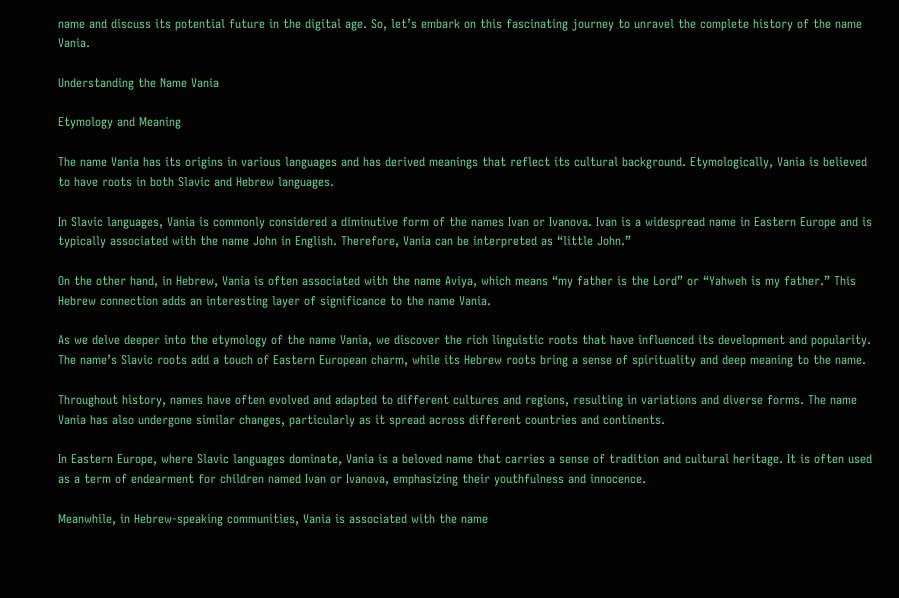name and discuss its potential future in the digital age. So, let’s embark on this fascinating journey to unravel the complete history of the name Vania.

Understanding the Name Vania

Etymology and Meaning

The name Vania has its origins in various languages and has derived meanings that reflect its cultural background. Etymologically, Vania is believed to have roots in both Slavic and Hebrew languages.

In Slavic languages, Vania is commonly considered a diminutive form of the names Ivan or Ivanova. Ivan is a widespread name in Eastern Europe and is typically associated with the name John in English. Therefore, Vania can be interpreted as “little John.”

On the other hand, in Hebrew, Vania is often associated with the name Aviya, which means “my father is the Lord” or “Yahweh is my father.” This Hebrew connection adds an interesting layer of significance to the name Vania.

As we delve deeper into the etymology of the name Vania, we discover the rich linguistic roots that have influenced its development and popularity. The name’s Slavic roots add a touch of Eastern European charm, while its Hebrew roots bring a sense of spirituality and deep meaning to the name.

Throughout history, names have often evolved and adapted to different cultures and regions, resulting in variations and diverse forms. The name Vania has also undergone similar changes, particularly as it spread across different countries and continents.

In Eastern Europe, where Slavic languages dominate, Vania is a beloved name that carries a sense of tradition and cultural heritage. It is often used as a term of endearment for children named Ivan or Ivanova, emphasizing their youthfulness and innocence.

Meanwhile, in Hebrew-speaking communities, Vania is associated with the name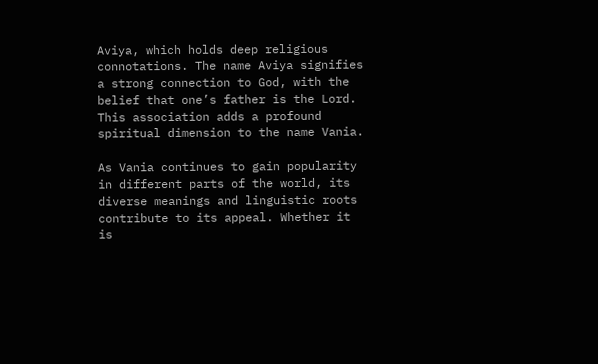Aviya, which holds deep religious connotations. The name Aviya signifies a strong connection to God, with the belief that one’s father is the Lord. This association adds a profound spiritual dimension to the name Vania.

As Vania continues to gain popularity in different parts of the world, its diverse meanings and linguistic roots contribute to its appeal. Whether it is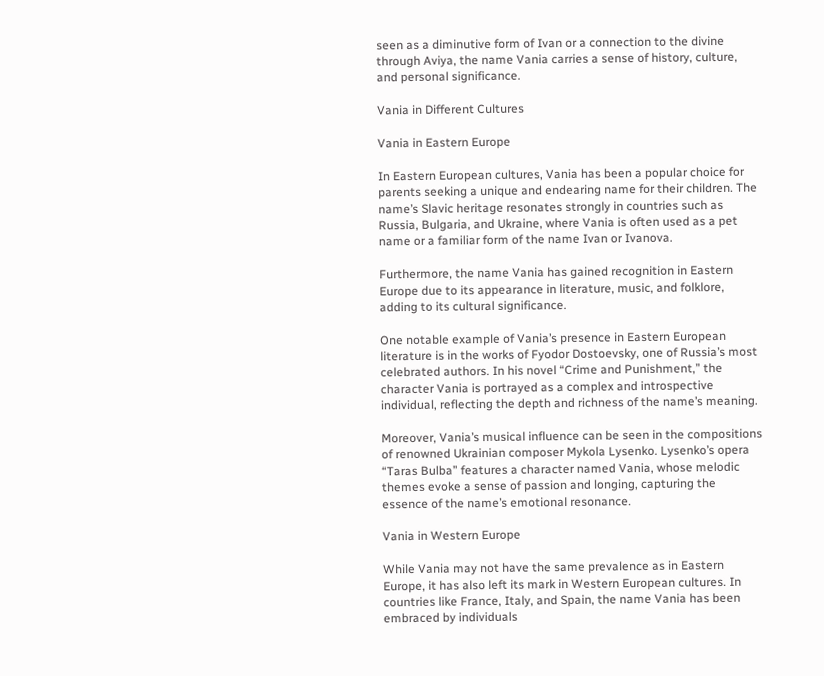seen as a diminutive form of Ivan or a connection to the divine through Aviya, the name Vania carries a sense of history, culture, and personal significance.

Vania in Different Cultures

Vania in Eastern Europe

In Eastern European cultures, Vania has been a popular choice for parents seeking a unique and endearing name for their children. The name’s Slavic heritage resonates strongly in countries such as Russia, Bulgaria, and Ukraine, where Vania is often used as a pet name or a familiar form of the name Ivan or Ivanova.

Furthermore, the name Vania has gained recognition in Eastern Europe due to its appearance in literature, music, and folklore, adding to its cultural significance.

One notable example of Vania’s presence in Eastern European literature is in the works of Fyodor Dostoevsky, one of Russia’s most celebrated authors. In his novel “Crime and Punishment,” the character Vania is portrayed as a complex and introspective individual, reflecting the depth and richness of the name’s meaning.

Moreover, Vania’s musical influence can be seen in the compositions of renowned Ukrainian composer Mykola Lysenko. Lysenko’s opera “Taras Bulba” features a character named Vania, whose melodic themes evoke a sense of passion and longing, capturing the essence of the name’s emotional resonance.

Vania in Western Europe

While Vania may not have the same prevalence as in Eastern Europe, it has also left its mark in Western European cultures. In countries like France, Italy, and Spain, the name Vania has been embraced by individuals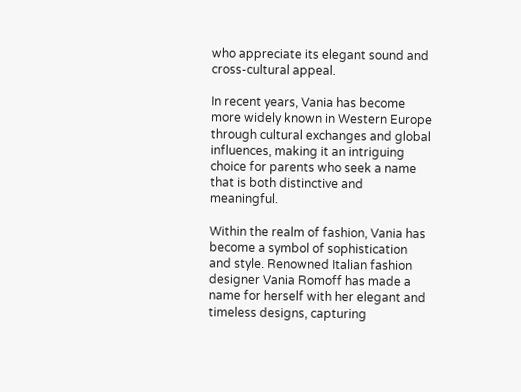who appreciate its elegant sound and cross-cultural appeal.

In recent years, Vania has become more widely known in Western Europe through cultural exchanges and global influences, making it an intriguing choice for parents who seek a name that is both distinctive and meaningful.

Within the realm of fashion, Vania has become a symbol of sophistication and style. Renowned Italian fashion designer Vania Romoff has made a name for herself with her elegant and timeless designs, capturing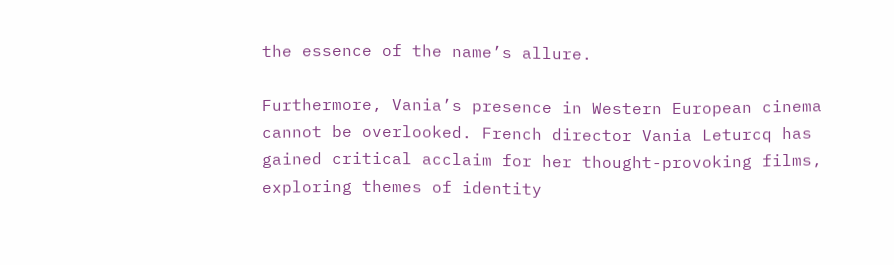the essence of the name’s allure.

Furthermore, Vania’s presence in Western European cinema cannot be overlooked. French director Vania Leturcq has gained critical acclaim for her thought-provoking films, exploring themes of identity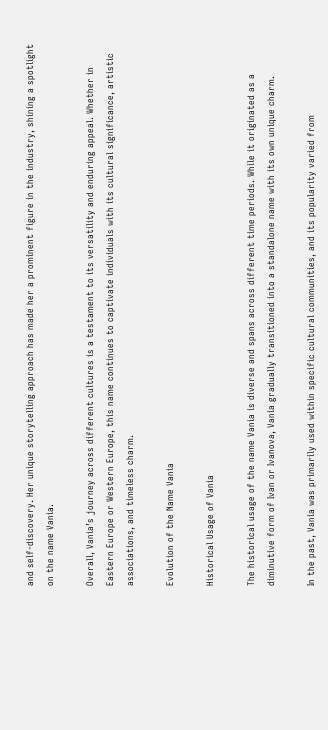and self-discovery. Her unique storytelling approach has made her a prominent figure in the industry, shining a spotlight on the name Vania.

Overall, Vania’s journey across different cultures is a testament to its versatility and enduring appeal. Whether in Eastern Europe or Western Europe, this name continues to captivate individuals with its cultural significance, artistic associations, and timeless charm.

Evolution of the Name Vania

Historical Usage of Vania

The historical usage of the name Vania is diverse and spans across different time periods. While it originated as a diminutive form of Ivan or Ivanova, Vania gradually transitioned into a standalone name with its own unique charm.

In the past, Vania was primarily used within specific cultural communities, and its popularity varied from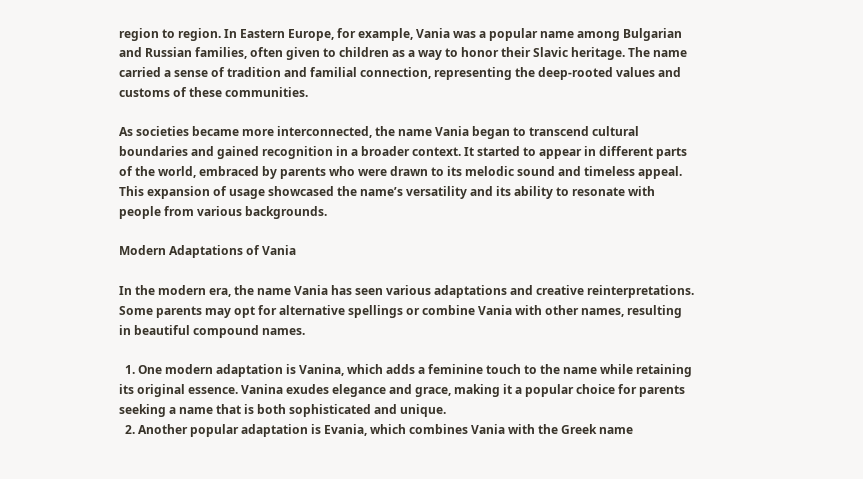region to region. In Eastern Europe, for example, Vania was a popular name among Bulgarian and Russian families, often given to children as a way to honor their Slavic heritage. The name carried a sense of tradition and familial connection, representing the deep-rooted values and customs of these communities.

As societies became more interconnected, the name Vania began to transcend cultural boundaries and gained recognition in a broader context. It started to appear in different parts of the world, embraced by parents who were drawn to its melodic sound and timeless appeal. This expansion of usage showcased the name’s versatility and its ability to resonate with people from various backgrounds.

Modern Adaptations of Vania

In the modern era, the name Vania has seen various adaptations and creative reinterpretations. Some parents may opt for alternative spellings or combine Vania with other names, resulting in beautiful compound names.

  1. One modern adaptation is Vanina, which adds a feminine touch to the name while retaining its original essence. Vanina exudes elegance and grace, making it a popular choice for parents seeking a name that is both sophisticated and unique.
  2. Another popular adaptation is Evania, which combines Vania with the Greek name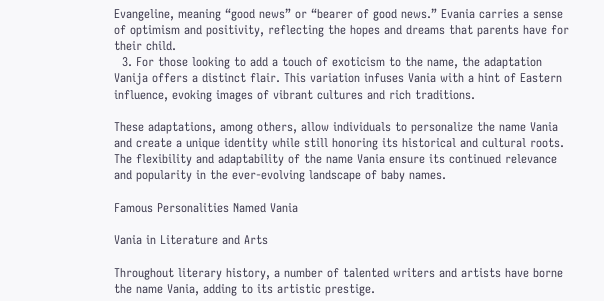Evangeline, meaning “good news” or “bearer of good news.” Evania carries a sense of optimism and positivity, reflecting the hopes and dreams that parents have for their child.
  3. For those looking to add a touch of exoticism to the name, the adaptation Vanija offers a distinct flair. This variation infuses Vania with a hint of Eastern influence, evoking images of vibrant cultures and rich traditions.

These adaptations, among others, allow individuals to personalize the name Vania and create a unique identity while still honoring its historical and cultural roots. The flexibility and adaptability of the name Vania ensure its continued relevance and popularity in the ever-evolving landscape of baby names.

Famous Personalities Named Vania

Vania in Literature and Arts

Throughout literary history, a number of talented writers and artists have borne the name Vania, adding to its artistic prestige.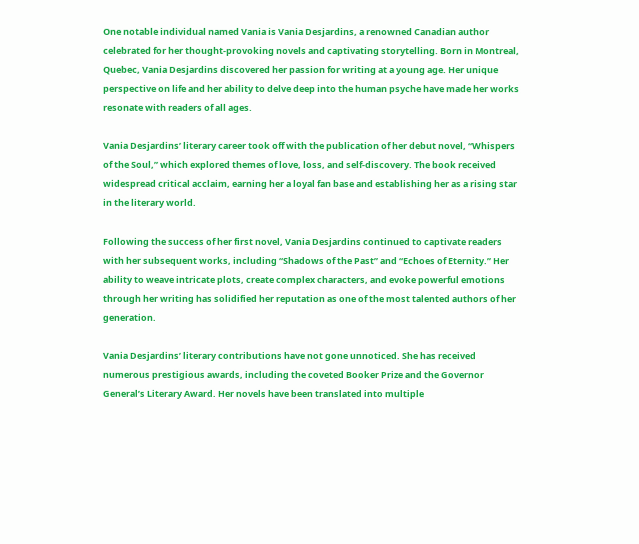One notable individual named Vania is Vania Desjardins, a renowned Canadian author celebrated for her thought-provoking novels and captivating storytelling. Born in Montreal, Quebec, Vania Desjardins discovered her passion for writing at a young age. Her unique perspective on life and her ability to delve deep into the human psyche have made her works resonate with readers of all ages.

Vania Desjardins’ literary career took off with the publication of her debut novel, “Whispers of the Soul,” which explored themes of love, loss, and self-discovery. The book received widespread critical acclaim, earning her a loyal fan base and establishing her as a rising star in the literary world.

Following the success of her first novel, Vania Desjardins continued to captivate readers with her subsequent works, including “Shadows of the Past” and “Echoes of Eternity.” Her ability to weave intricate plots, create complex characters, and evoke powerful emotions through her writing has solidified her reputation as one of the most talented authors of her generation.

Vania Desjardins’ literary contributions have not gone unnoticed. She has received numerous prestigious awards, including the coveted Booker Prize and the Governor General’s Literary Award. Her novels have been translated into multiple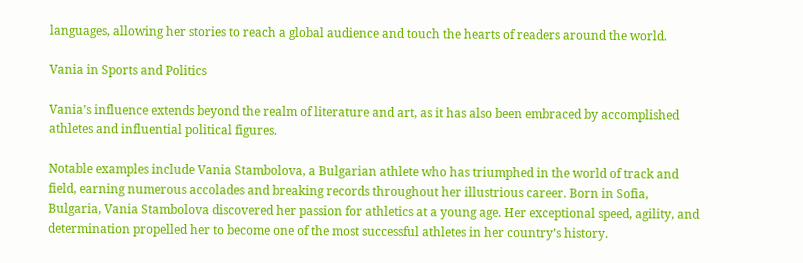languages, allowing her stories to reach a global audience and touch the hearts of readers around the world.

Vania in Sports and Politics

Vania’s influence extends beyond the realm of literature and art, as it has also been embraced by accomplished athletes and influential political figures.

Notable examples include Vania Stambolova, a Bulgarian athlete who has triumphed in the world of track and field, earning numerous accolades and breaking records throughout her illustrious career. Born in Sofia, Bulgaria, Vania Stambolova discovered her passion for athletics at a young age. Her exceptional speed, agility, and determination propelled her to become one of the most successful athletes in her country’s history.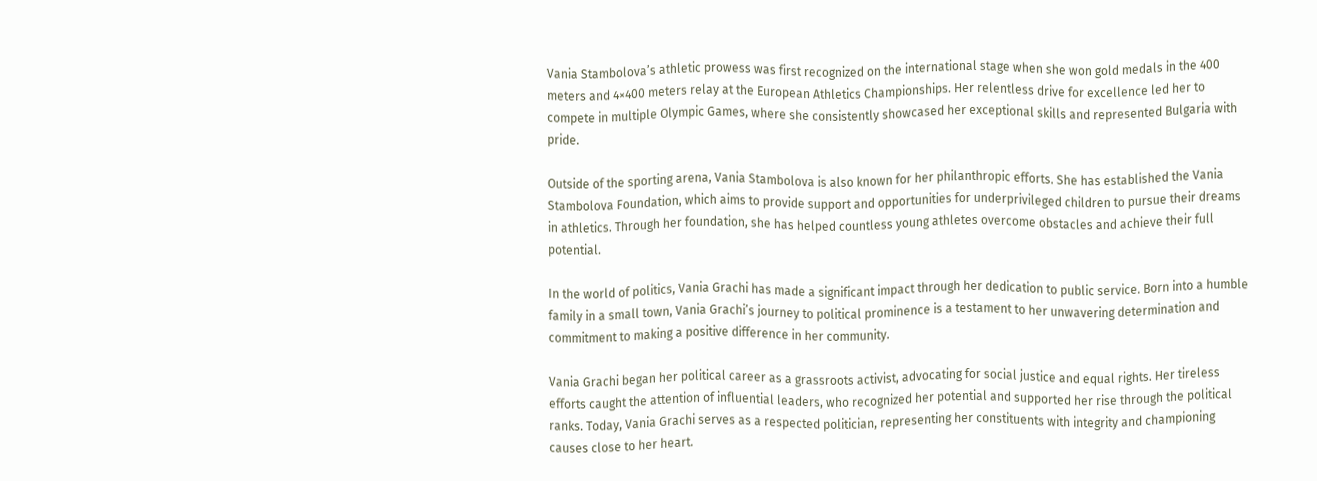Vania Stambolova’s athletic prowess was first recognized on the international stage when she won gold medals in the 400 meters and 4×400 meters relay at the European Athletics Championships. Her relentless drive for excellence led her to compete in multiple Olympic Games, where she consistently showcased her exceptional skills and represented Bulgaria with pride.

Outside of the sporting arena, Vania Stambolova is also known for her philanthropic efforts. She has established the Vania Stambolova Foundation, which aims to provide support and opportunities for underprivileged children to pursue their dreams in athletics. Through her foundation, she has helped countless young athletes overcome obstacles and achieve their full potential.

In the world of politics, Vania Grachi has made a significant impact through her dedication to public service. Born into a humble family in a small town, Vania Grachi’s journey to political prominence is a testament to her unwavering determination and commitment to making a positive difference in her community.

Vania Grachi began her political career as a grassroots activist, advocating for social justice and equal rights. Her tireless efforts caught the attention of influential leaders, who recognized her potential and supported her rise through the political ranks. Today, Vania Grachi serves as a respected politician, representing her constituents with integrity and championing causes close to her heart.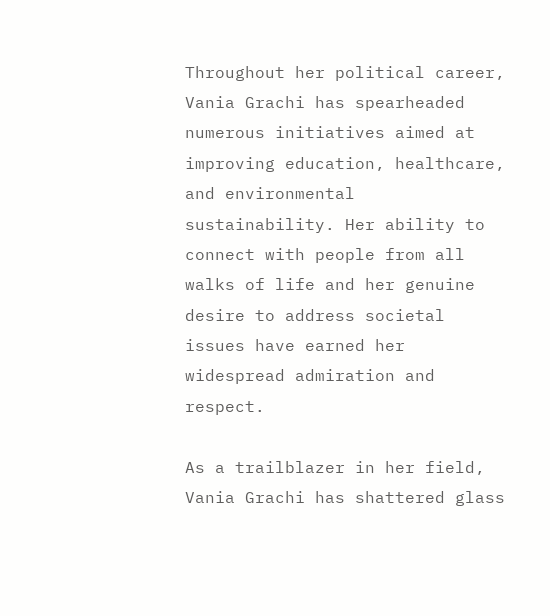Throughout her political career, Vania Grachi has spearheaded numerous initiatives aimed at improving education, healthcare, and environmental sustainability. Her ability to connect with people from all walks of life and her genuine desire to address societal issues have earned her widespread admiration and respect.

As a trailblazer in her field, Vania Grachi has shattered glass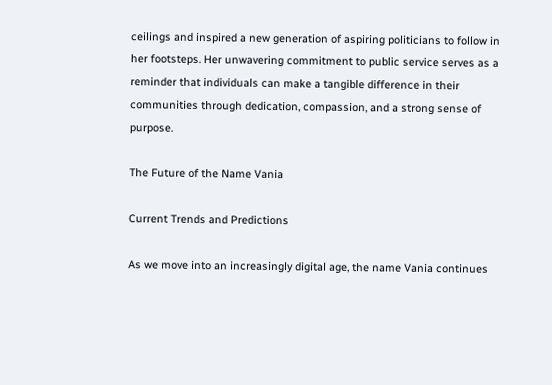ceilings and inspired a new generation of aspiring politicians to follow in her footsteps. Her unwavering commitment to public service serves as a reminder that individuals can make a tangible difference in their communities through dedication, compassion, and a strong sense of purpose.

The Future of the Name Vania

Current Trends and Predictions

As we move into an increasingly digital age, the name Vania continues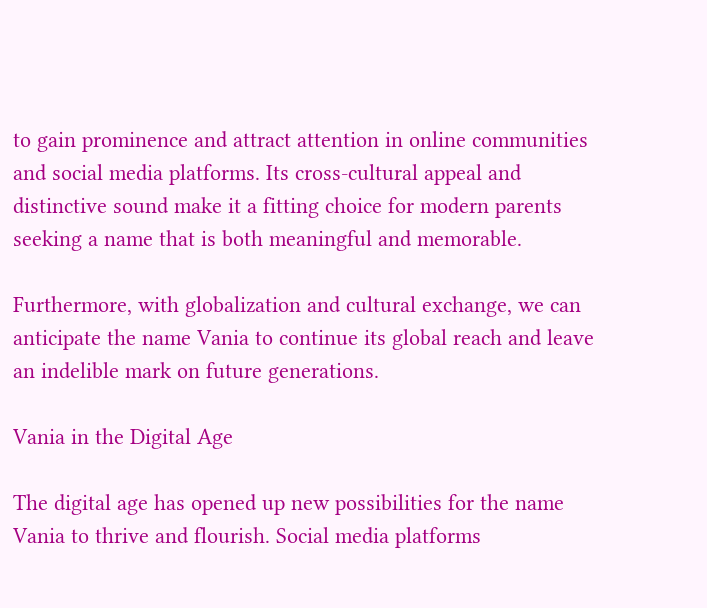to gain prominence and attract attention in online communities and social media platforms. Its cross-cultural appeal and distinctive sound make it a fitting choice for modern parents seeking a name that is both meaningful and memorable.

Furthermore, with globalization and cultural exchange, we can anticipate the name Vania to continue its global reach and leave an indelible mark on future generations.

Vania in the Digital Age

The digital age has opened up new possibilities for the name Vania to thrive and flourish. Social media platforms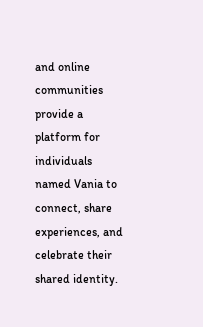and online communities provide a platform for individuals named Vania to connect, share experiences, and celebrate their shared identity.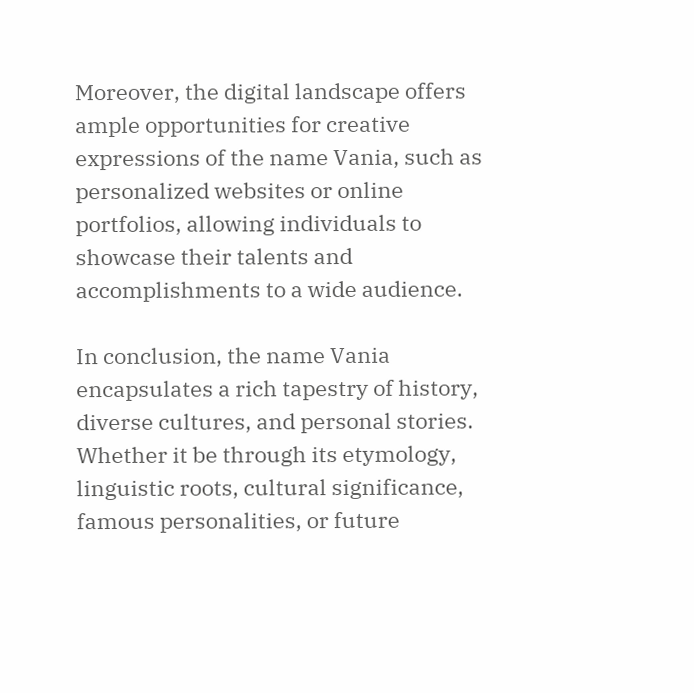Moreover, the digital landscape offers ample opportunities for creative expressions of the name Vania, such as personalized websites or online portfolios, allowing individuals to showcase their talents and accomplishments to a wide audience.

In conclusion, the name Vania encapsulates a rich tapestry of history, diverse cultures, and personal stories. Whether it be through its etymology, linguistic roots, cultural significance, famous personalities, or future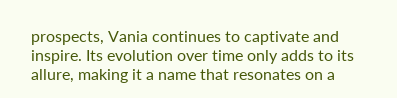prospects, Vania continues to captivate and inspire. Its evolution over time only adds to its allure, making it a name that resonates on a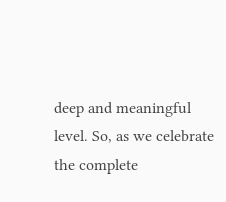deep and meaningful level. So, as we celebrate the complete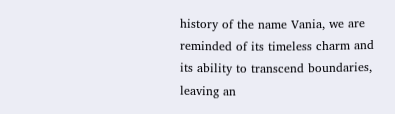history of the name Vania, we are reminded of its timeless charm and its ability to transcend boundaries, leaving an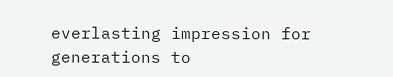everlasting impression for generations to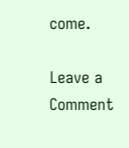come.

Leave a Comment